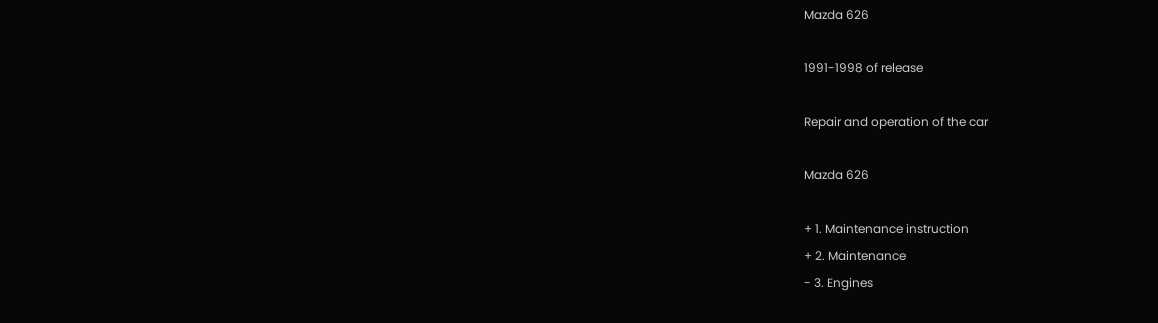Mazda 626

1991-1998 of release

Repair and operation of the car

Mazda 626

+ 1. Maintenance instruction
+ 2. Maintenance
- 3. Engines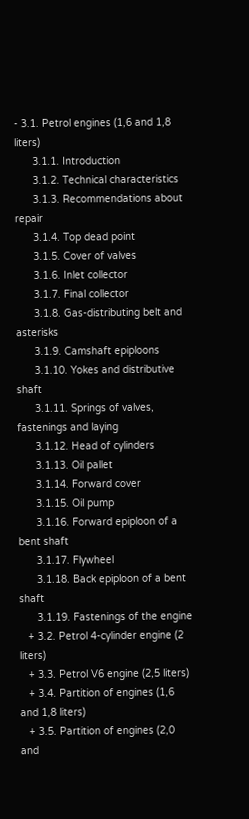- 3.1. Petrol engines (1,6 and 1,8 liters)
      3.1.1. Introduction
      3.1.2. Technical characteristics
      3.1.3. Recommendations about repair
      3.1.4. Top dead point
      3.1.5. Cover of valves
      3.1.6. Inlet collector
      3.1.7. Final collector
      3.1.8. Gas-distributing belt and asterisks
      3.1.9. Camshaft epiploons
      3.1.10. Yokes and distributive shaft
      3.1.11. Springs of valves, fastenings and laying
      3.1.12. Head of cylinders
      3.1.13. Oil pallet
      3.1.14. Forward cover
      3.1.15. Oil pump
      3.1.16. Forward epiploon of a bent shaft
      3.1.17. Flywheel
      3.1.18. Back epiploon of a bent shaft
      3.1.19. Fastenings of the engine
   + 3.2. Petrol 4-cylinder engine (2 liters)
   + 3.3. Petrol V6 engine (2,5 liters)
   + 3.4. Partition of engines (1,6 and 1,8 liters)
   + 3.5. Partition of engines (2,0 and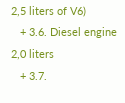2,5 liters of V6)
   + 3.6. Diesel engine 2,0 liters
   + 3.7.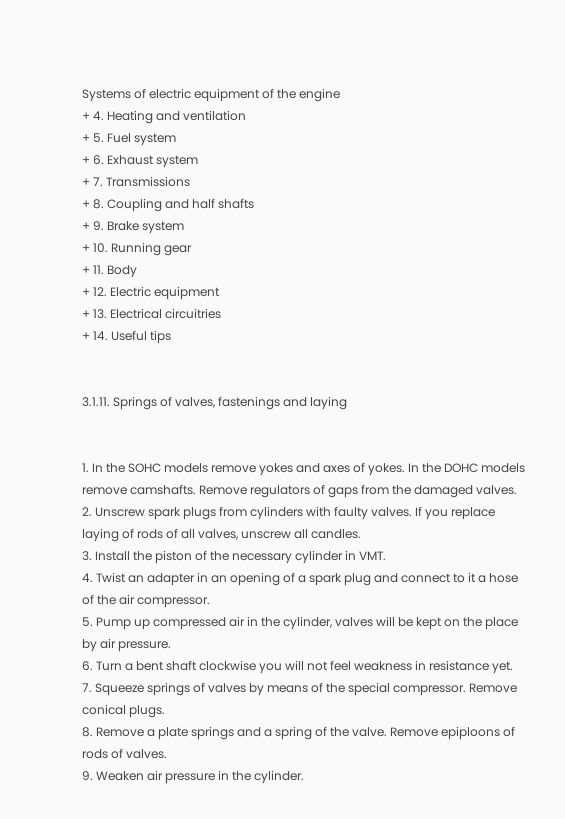Systems of electric equipment of the engine
+ 4. Heating and ventilation
+ 5. Fuel system
+ 6. Exhaust system
+ 7. Transmissions
+ 8. Coupling and half shafts
+ 9. Brake system
+ 10. Running gear
+ 11. Body
+ 12. Electric equipment
+ 13. Electrical circuitries
+ 14. Useful tips


3.1.11. Springs of valves, fastenings and laying


1. In the SOHC models remove yokes and axes of yokes. In the DOHC models remove camshafts. Remove regulators of gaps from the damaged valves.
2. Unscrew spark plugs from cylinders with faulty valves. If you replace laying of rods of all valves, unscrew all candles.
3. Install the piston of the necessary cylinder in VMT.
4. Twist an adapter in an opening of a spark plug and connect to it a hose of the air compressor.
5. Pump up compressed air in the cylinder, valves will be kept on the place by air pressure.
6. Turn a bent shaft clockwise you will not feel weakness in resistance yet.
7. Squeeze springs of valves by means of the special compressor. Remove conical plugs.
8. Remove a plate springs and a spring of the valve. Remove epiploons of rods of valves.
9. Weaken air pressure in the cylinder.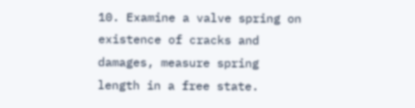10. Examine a valve spring on existence of cracks and damages, measure spring length in a free state.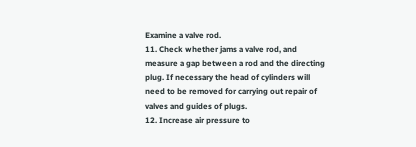Examine a valve rod.
11. Check whether jams a valve rod, and measure a gap between a rod and the directing plug. If necessary the head of cylinders will need to be removed for carrying out repair of valves and guides of plugs.
12. Increase air pressure to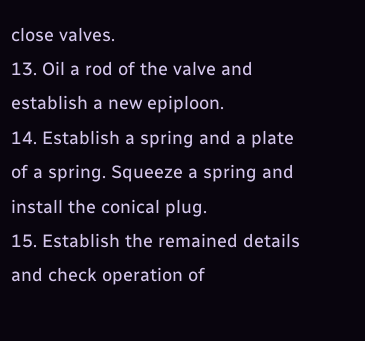close valves.
13. Oil a rod of the valve and establish a new epiploon.
14. Establish a spring and a plate of a spring. Squeeze a spring and install the conical plug.
15. Establish the remained details and check operation of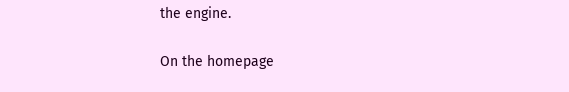the engine.

On the homepage